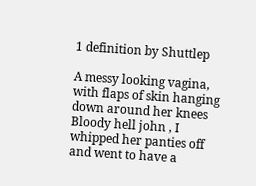1 definition by Shuttlep

A messy looking vagina, with flaps of skin hanging down around her knees
Bloody hell john , I whipped her panties off and went to have a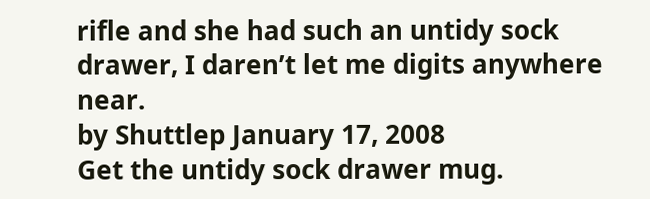rifle and she had such an untidy sock drawer, I daren’t let me digits anywhere near.
by Shuttlep January 17, 2008
Get the untidy sock drawer mug.